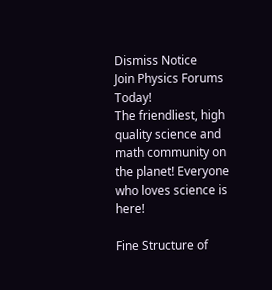Dismiss Notice
Join Physics Forums Today!
The friendliest, high quality science and math community on the planet! Everyone who loves science is here!

Fine Structure of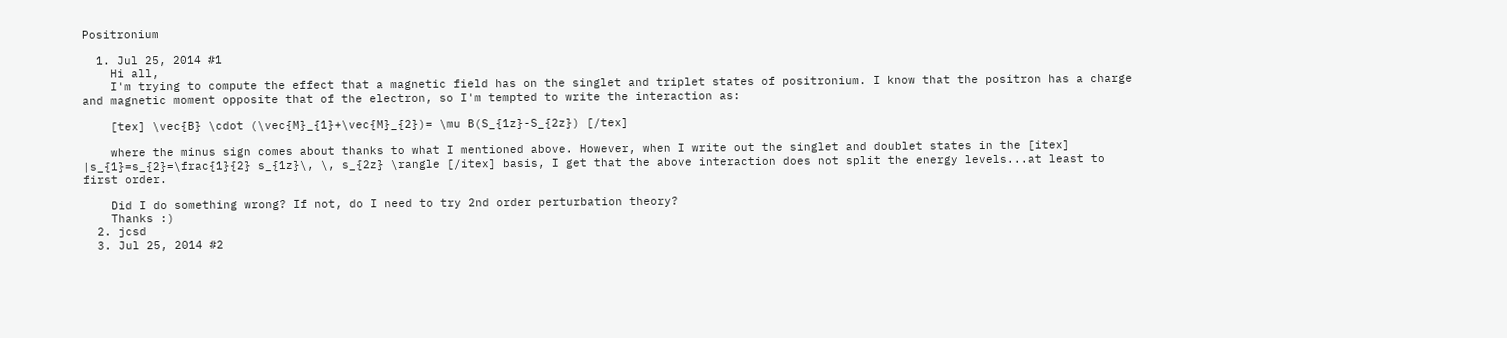Positronium

  1. Jul 25, 2014 #1
    Hi all,
    I'm trying to compute the effect that a magnetic field has on the singlet and triplet states of positronium. I know that the positron has a charge and magnetic moment opposite that of the electron, so I'm tempted to write the interaction as:

    [tex] \vec{B} \cdot (\vec{M}_{1}+\vec{M}_{2})= \mu B(S_{1z}-S_{2z}) [/tex]

    where the minus sign comes about thanks to what I mentioned above. However, when I write out the singlet and doublet states in the [itex] |s_{1}=s_{2}=\frac{1}{2} s_{1z}\, \, s_{2z} \rangle [/itex] basis, I get that the above interaction does not split the energy levels...at least to first order.

    Did I do something wrong? If not, do I need to try 2nd order perturbation theory?
    Thanks :)
  2. jcsd
  3. Jul 25, 2014 #2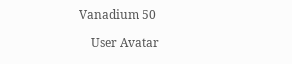Vanadium 50

    User Avatar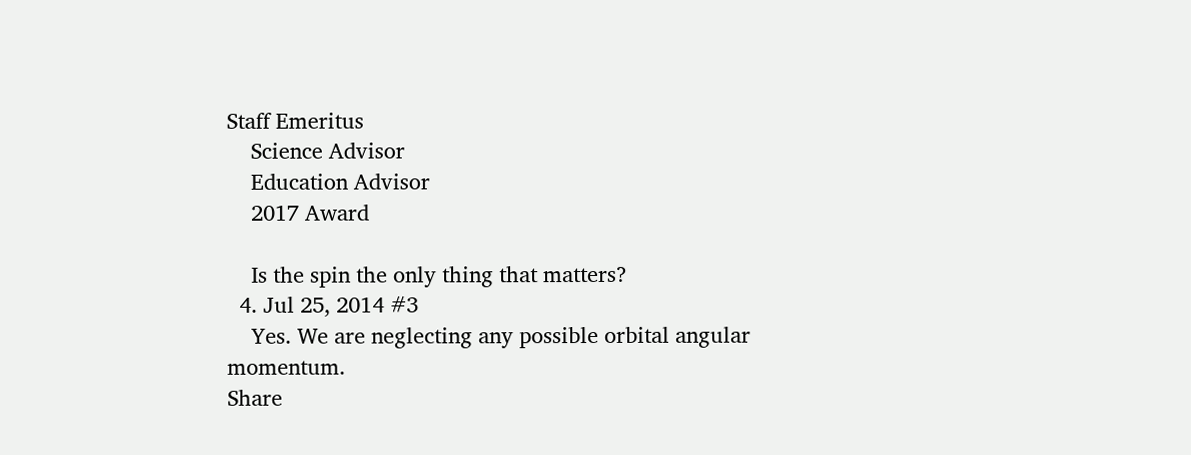Staff Emeritus
    Science Advisor
    Education Advisor
    2017 Award

    Is the spin the only thing that matters?
  4. Jul 25, 2014 #3
    Yes. We are neglecting any possible orbital angular momentum.
Share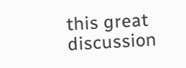this great discussion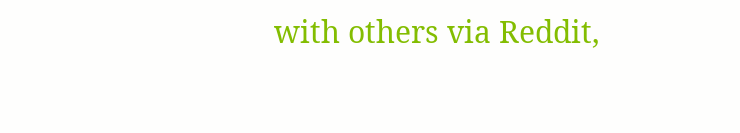with others via Reddit,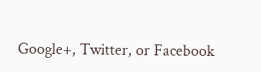Google+, Twitter, or Facebook